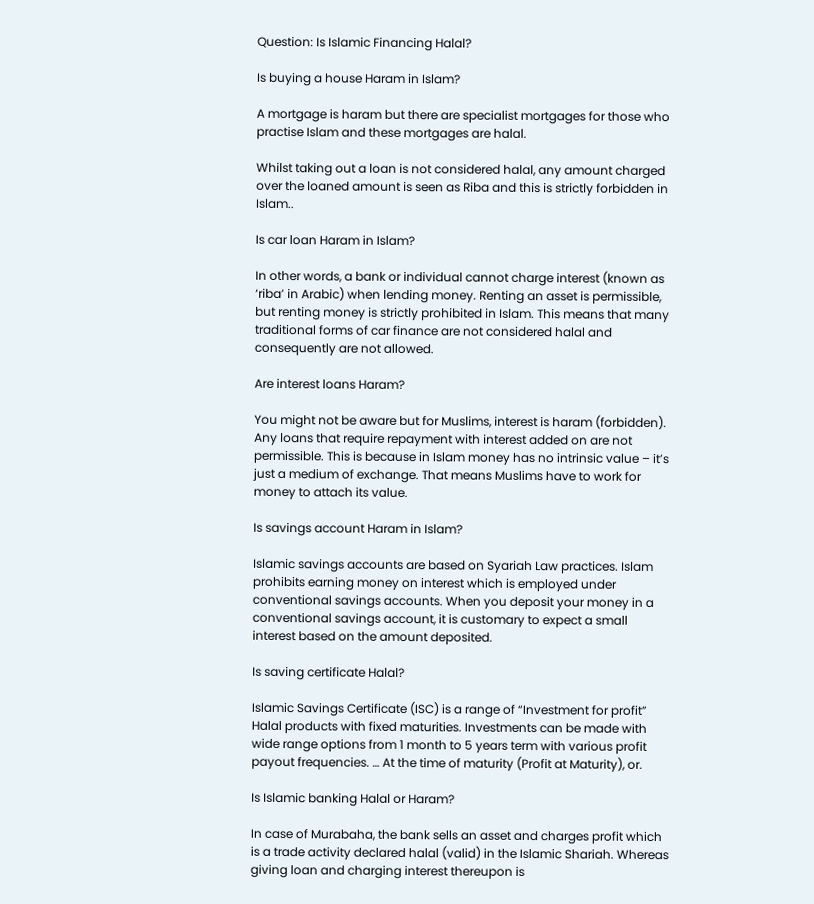Question: Is Islamic Financing Halal?

Is buying a house Haram in Islam?

A mortgage is haram but there are specialist mortgages for those who practise Islam and these mortgages are halal.

Whilst taking out a loan is not considered halal, any amount charged over the loaned amount is seen as Riba and this is strictly forbidden in Islam..

Is car loan Haram in Islam?

In other words, a bank or individual cannot charge interest (known as ‘riba’ in Arabic) when lending money. Renting an asset is permissible, but renting money is strictly prohibited in Islam. This means that many traditional forms of car finance are not considered halal and consequently are not allowed.

Are interest loans Haram?

You might not be aware but for Muslims, interest is haram (forbidden). Any loans that require repayment with interest added on are not permissible. This is because in Islam money has no intrinsic value – it’s just a medium of exchange. That means Muslims have to work for money to attach its value.

Is savings account Haram in Islam?

Islamic savings accounts are based on Syariah Law practices. Islam prohibits earning money on interest which is employed under conventional savings accounts. When you deposit your money in a conventional savings account, it is customary to expect a small interest based on the amount deposited.

Is saving certificate Halal?

Islamic Savings Certificate (ISC) is a range of “Investment for profit” Halal products with fixed maturities. Investments can be made with wide range options from 1 month to 5 years term with various profit payout frequencies. … At the time of maturity (Profit at Maturity), or.

Is Islamic banking Halal or Haram?

In case of Murabaha, the bank sells an asset and charges profit which is a trade activity declared halal (valid) in the Islamic Shariah. Whereas giving loan and charging interest thereupon is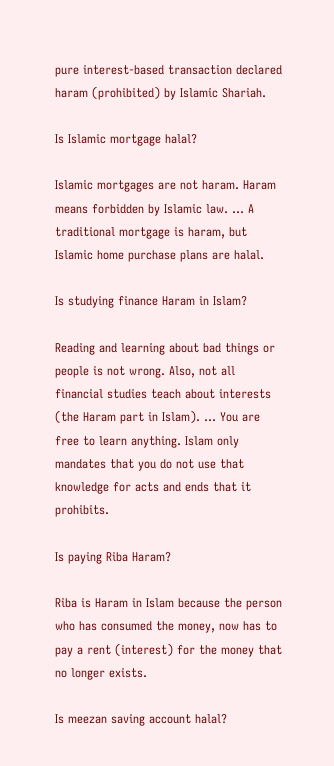pure interest-based transaction declared haram (prohibited) by Islamic Shariah.

Is Islamic mortgage halal?

Islamic mortgages are not haram. Haram means forbidden by Islamic law. … A traditional mortgage is haram, but Islamic home purchase plans are halal.

Is studying finance Haram in Islam?

Reading and learning about bad things or people is not wrong. Also, not all financial studies teach about interests (the Haram part in Islam). … You are free to learn anything. Islam only mandates that you do not use that knowledge for acts and ends that it prohibits.

Is paying Riba Haram?

Riba is Haram in Islam because the person who has consumed the money, now has to pay a rent (interest) for the money that no longer exists.

Is meezan saving account halal?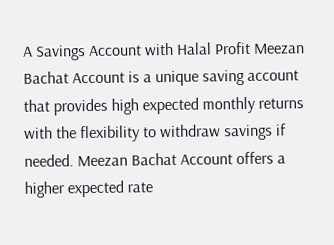A Savings Account with Halal Profit Meezan Bachat Account is a unique saving account that provides high expected monthly returns with the flexibility to withdraw savings if needed. Meezan Bachat Account offers a higher expected rate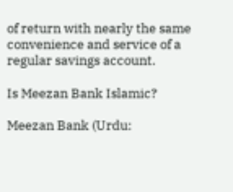of return with nearly the same convenience and service of a regular savings account.

Is Meezan Bank Islamic?

Meezan Bank (Urdu: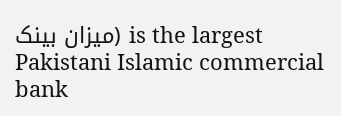میزان بینک) is the largest Pakistani Islamic commercial bank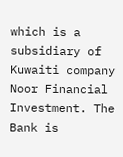which is a subsidiary of Kuwaiti company Noor Financial Investment. The Bank is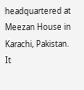headquartered at Meezan House in Karachi, Pakistan. It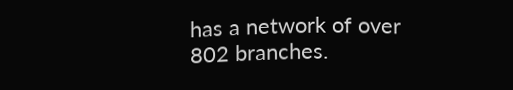has a network of over 802 branches.